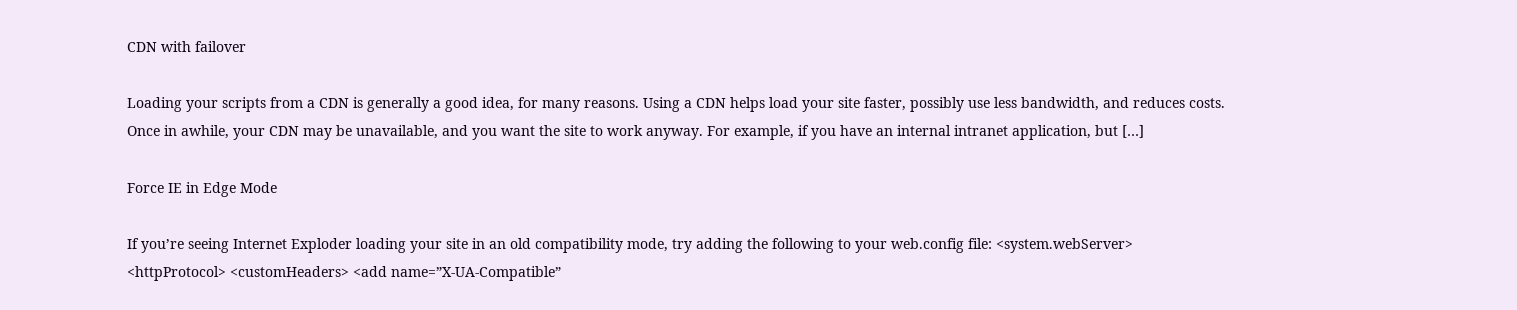CDN with failover

Loading your scripts from a CDN is generally a good idea, for many reasons. Using a CDN helps load your site faster, possibly use less bandwidth, and reduces costs. Once in awhile, your CDN may be unavailable, and you want the site to work anyway. For example, if you have an internal intranet application, but […]

Force IE in Edge Mode

If you’re seeing Internet Exploder loading your site in an old compatibility mode, try adding the following to your web.config file: <system.webServer> <httpProtocol> <customHeaders> <add name=”X-UA-Compatible”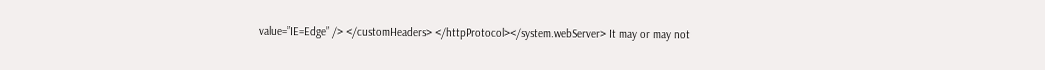value=”IE=Edge” /> </customHeaders> </httpProtocol></system.webServer> It may or may not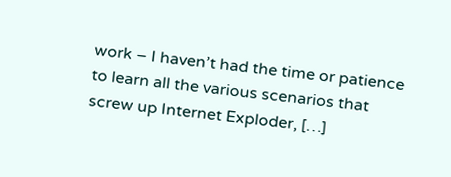work – I haven’t had the time or patience to learn all the various scenarios that screw up Internet Exploder, […]